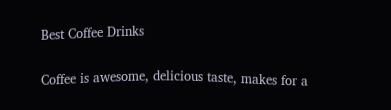Best Coffee Drinks

Coffee is awesome, delicious taste, makes for a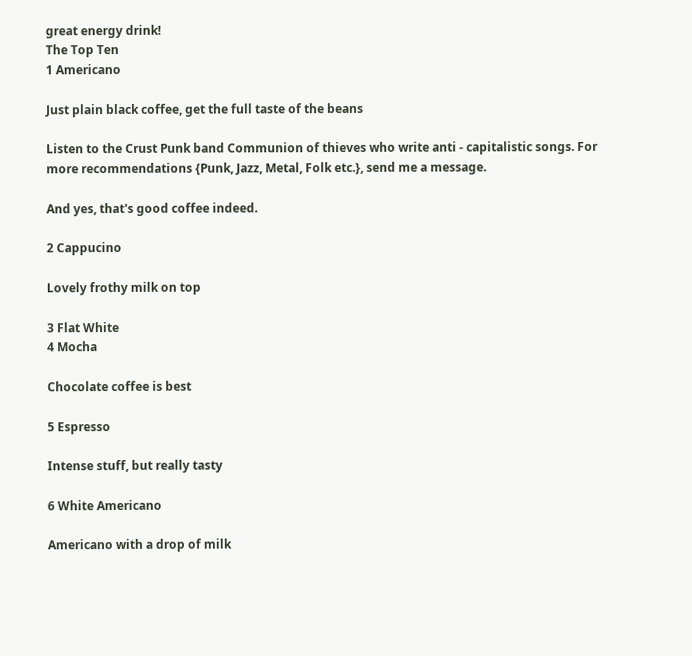great energy drink!
The Top Ten
1 Americano

Just plain black coffee, get the full taste of the beans

Listen to the Crust Punk band Communion of thieves who write anti - capitalistic songs. For more recommendations {Punk, Jazz, Metal, Folk etc.}, send me a message.

And yes, that's good coffee indeed.

2 Cappucino

Lovely frothy milk on top

3 Flat White
4 Mocha

Chocolate coffee is best

5 Espresso

Intense stuff, but really tasty

6 White Americano

Americano with a drop of milk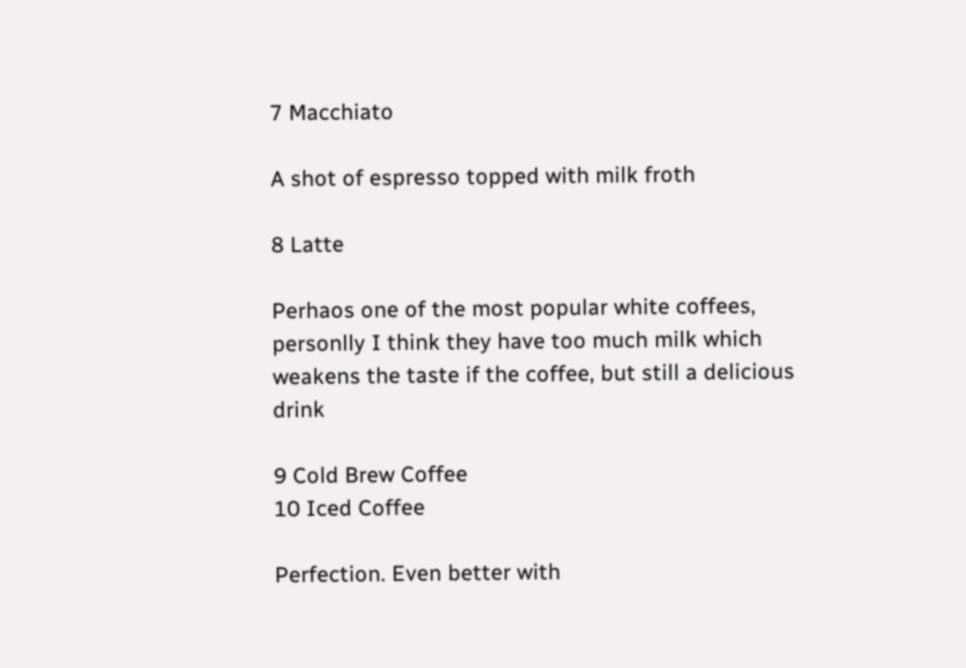7 Macchiato

A shot of espresso topped with milk froth

8 Latte

Perhaos one of the most popular white coffees, personlly I think they have too much milk which weakens the taste if the coffee, but still a delicious drink

9 Cold Brew Coffee
10 Iced Coffee

Perfection. Even better with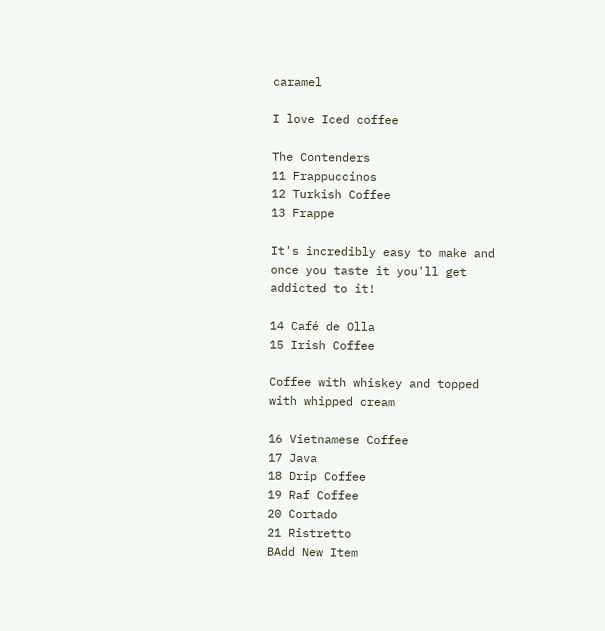caramel

I love Iced coffee

The Contenders
11 Frappuccinos
12 Turkish Coffee
13 Frappe

It's incredibly easy to make and once you taste it you'll get addicted to it!

14 Café de Olla
15 Irish Coffee

Coffee with whiskey and topped with whipped cream

16 Vietnamese Coffee
17 Java
18 Drip Coffee
19 Raf Coffee
20 Cortado
21 Ristretto
BAdd New Item